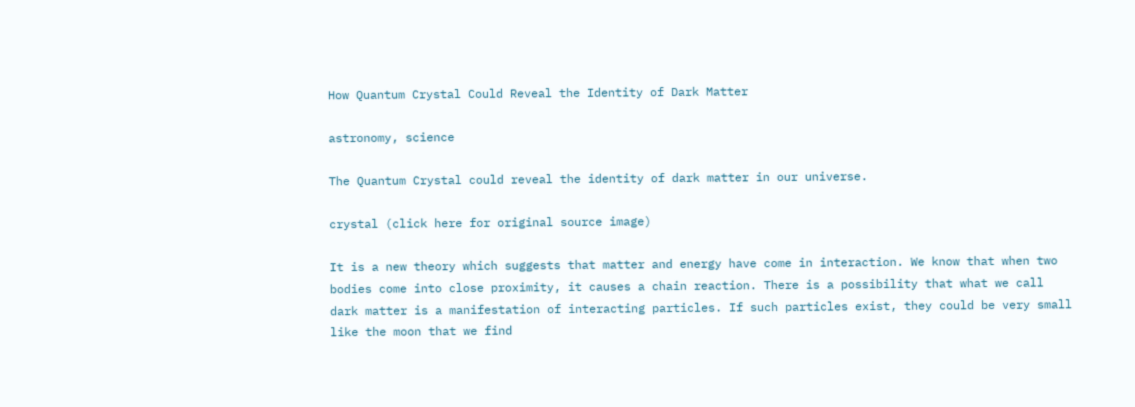How Quantum Crystal Could Reveal the Identity of Dark Matter

astronomy, science

The Quantum Crystal could reveal the identity of dark matter in our universe.

crystal (click here for original source image)

It is a new theory which suggests that matter and energy have come in interaction. We know that when two bodies come into close proximity, it causes a chain reaction. There is a possibility that what we call dark matter is a manifestation of interacting particles. If such particles exist, they could be very small like the moon that we find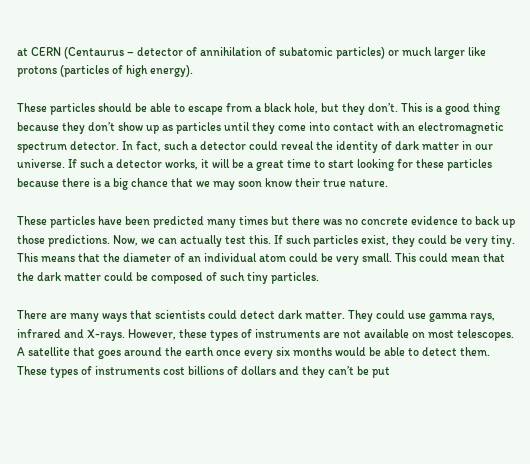at CERN (Centaurus – detector of annihilation of subatomic particles) or much larger like protons (particles of high energy).

These particles should be able to escape from a black hole, but they don’t. This is a good thing because they don’t show up as particles until they come into contact with an electromagnetic spectrum detector. In fact, such a detector could reveal the identity of dark matter in our universe. If such a detector works, it will be a great time to start looking for these particles because there is a big chance that we may soon know their true nature.

These particles have been predicted many times but there was no concrete evidence to back up those predictions. Now, we can actually test this. If such particles exist, they could be very tiny. This means that the diameter of an individual atom could be very small. This could mean that the dark matter could be composed of such tiny particles.

There are many ways that scientists could detect dark matter. They could use gamma rays, infrared and X-rays. However, these types of instruments are not available on most telescopes. A satellite that goes around the earth once every six months would be able to detect them. These types of instruments cost billions of dollars and they can’t be put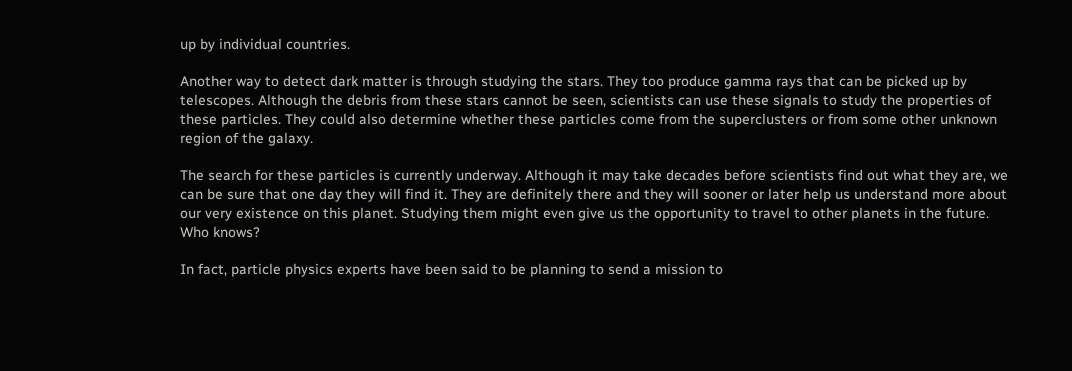up by individual countries.

Another way to detect dark matter is through studying the stars. They too produce gamma rays that can be picked up by telescopes. Although the debris from these stars cannot be seen, scientists can use these signals to study the properties of these particles. They could also determine whether these particles come from the superclusters or from some other unknown region of the galaxy.

The search for these particles is currently underway. Although it may take decades before scientists find out what they are, we can be sure that one day they will find it. They are definitely there and they will sooner or later help us understand more about our very existence on this planet. Studying them might even give us the opportunity to travel to other planets in the future. Who knows?

In fact, particle physics experts have been said to be planning to send a mission to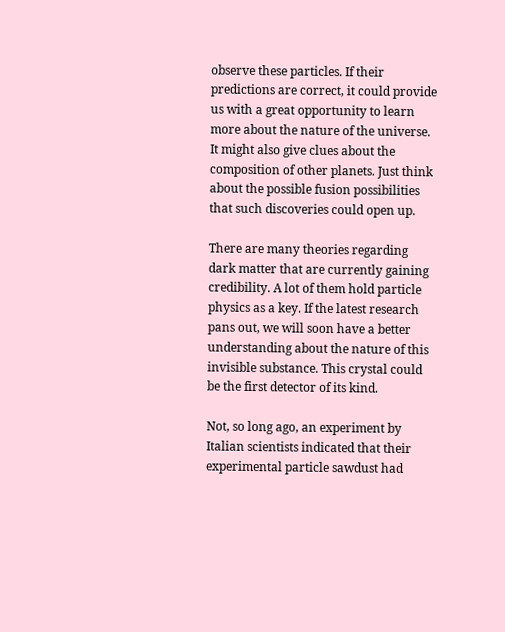observe these particles. If their predictions are correct, it could provide us with a great opportunity to learn more about the nature of the universe. It might also give clues about the composition of other planets. Just think about the possible fusion possibilities that such discoveries could open up.

There are many theories regarding dark matter that are currently gaining credibility. A lot of them hold particle physics as a key. If the latest research pans out, we will soon have a better understanding about the nature of this invisible substance. This crystal could be the first detector of its kind.

Not, so long ago, an experiment by Italian scientists indicated that their experimental particle sawdust had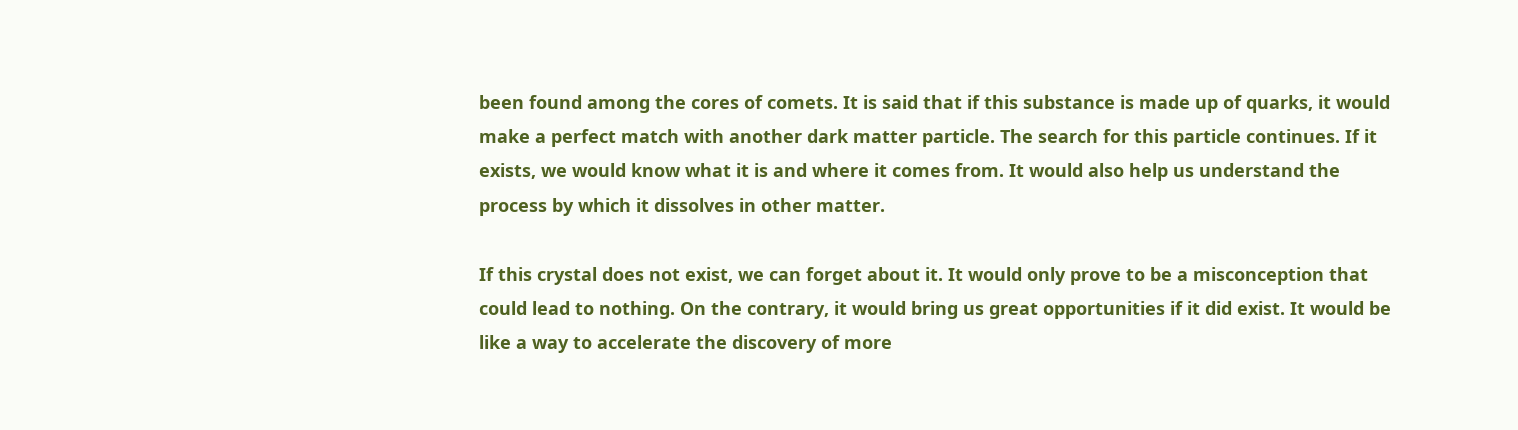been found among the cores of comets. It is said that if this substance is made up of quarks, it would make a perfect match with another dark matter particle. The search for this particle continues. If it exists, we would know what it is and where it comes from. It would also help us understand the process by which it dissolves in other matter.

If this crystal does not exist, we can forget about it. It would only prove to be a misconception that could lead to nothing. On the contrary, it would bring us great opportunities if it did exist. It would be like a way to accelerate the discovery of more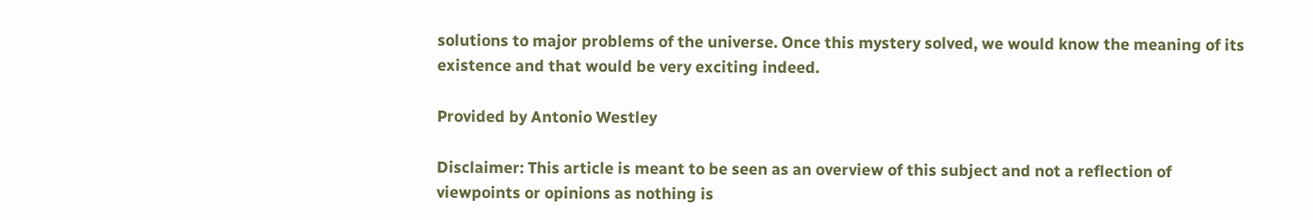solutions to major problems of the universe. Once this mystery solved, we would know the meaning of its existence and that would be very exciting indeed.

Provided by Antonio Westley

Disclaimer: This article is meant to be seen as an overview of this subject and not a reflection of viewpoints or opinions as nothing is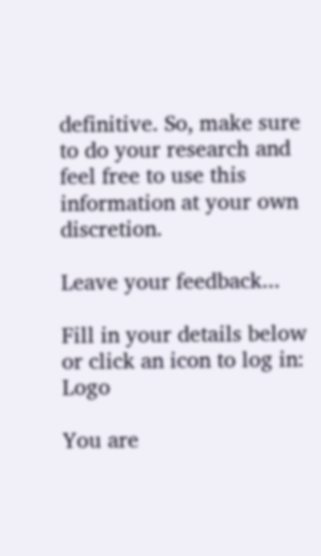definitive. So, make sure to do your research and feel free to use this information at your own discretion.

Leave your feedback...

Fill in your details below or click an icon to log in: Logo

You are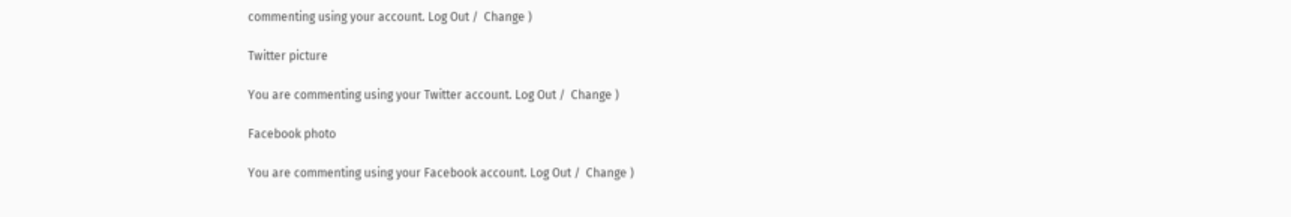commenting using your account. Log Out /  Change )

Twitter picture

You are commenting using your Twitter account. Log Out /  Change )

Facebook photo

You are commenting using your Facebook account. Log Out /  Change )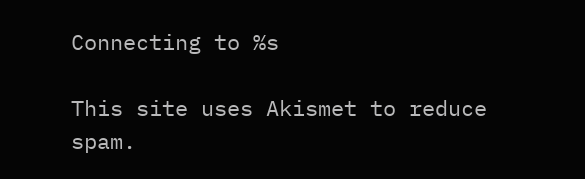Connecting to %s

This site uses Akismet to reduce spam.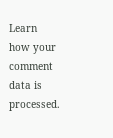Learn how your comment data is processed.